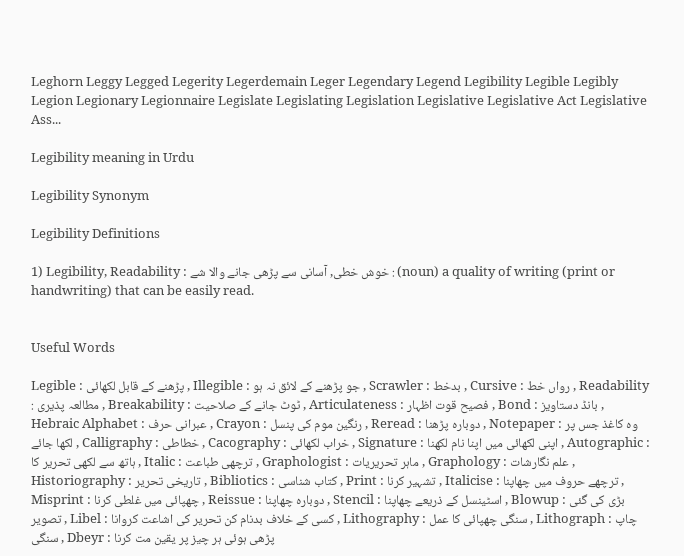Leghorn Leggy Legged Legerity Legerdemain Leger Legendary Legend Legibility Legible Legibly Legion Legionary Legionnaire Legislate Legislating Legislation Legislative Legislative Act Legislative Ass...

Legibility meaning in Urdu

Legibility Synonym

Legibility Definitions

1) Legibility, Readability : خوش خطی, آسانی سے پڑھی جانے والا شے : (noun) a quality of writing (print or handwriting) that can be easily read.


Useful Words

Legible : پڑھنے کے قابل لکھائی , Illegible : جو پڑھنے کے لائق نہ ہو , Scrawler : بدخط , Cursive : رواں خط , Readability : مطالعہ پذیری , Breakability : ٹوٹ جانے کے صلاحیت , Articulateness : فصیح قوت اظہار , Bond : بانڈ دستاویز , Hebraic Alphabet : عبرانی حرف , Crayon : رنگین موم کی پنسل , Reread : دوبارہ پڑھنا , Notepaper : وہ کاغذ جس پر لکھا جائے , Calligraphy : خطاطی , Cacography : خراب لکھائی , Signature : اپنی لکھائی میں اپنا نام لکھنا , Autographic : ہاتھ سے لکھی تحریر کا , Italic : ترچھی طباعت , Graphologist : ماہر تحریریات , Graphology : علم نگارشات , Historiography : تاریخی تحریر , Bibliotics : کتاب شناسی , Print : تشہیر کرنا , Italicise : ترچھے حروف میں چھاپنا , Misprint : چھپائی میں غلطی کرنا , Reissue : دوبارہ چھاپنا , Stencil : اسٹینسل کے ذریعے چھاپنا , Blowup : بڑی کی گئی تصویر , Libel : کسی کے خلاف بدنام کن تحریر کی اشاعت کروانا , Lithography : سنگی چھپائی کا عمل , Lithograph : چاپ سنگی , Dbeyr : پڑھی ہوئی ہر چیز پر یقین مت کرنا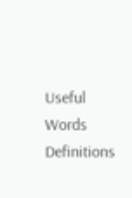Useful Words Definitions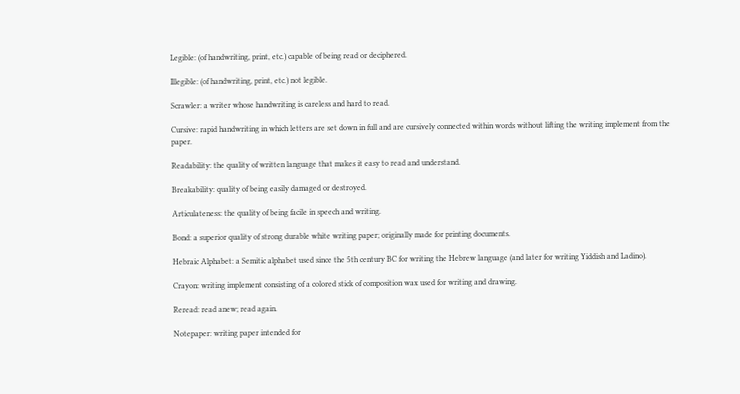Legible: (of handwriting, print, etc.) capable of being read or deciphered.

Illegible: (of handwriting, print, etc.) not legible.

Scrawler: a writer whose handwriting is careless and hard to read.

Cursive: rapid handwriting in which letters are set down in full and are cursively connected within words without lifting the writing implement from the paper.

Readability: the quality of written language that makes it easy to read and understand.

Breakability: quality of being easily damaged or destroyed.

Articulateness: the quality of being facile in speech and writing.

Bond: a superior quality of strong durable white writing paper; originally made for printing documents.

Hebraic Alphabet: a Semitic alphabet used since the 5th century BC for writing the Hebrew language (and later for writing Yiddish and Ladino).

Crayon: writing implement consisting of a colored stick of composition wax used for writing and drawing.

Reread: read anew; read again.

Notepaper: writing paper intended for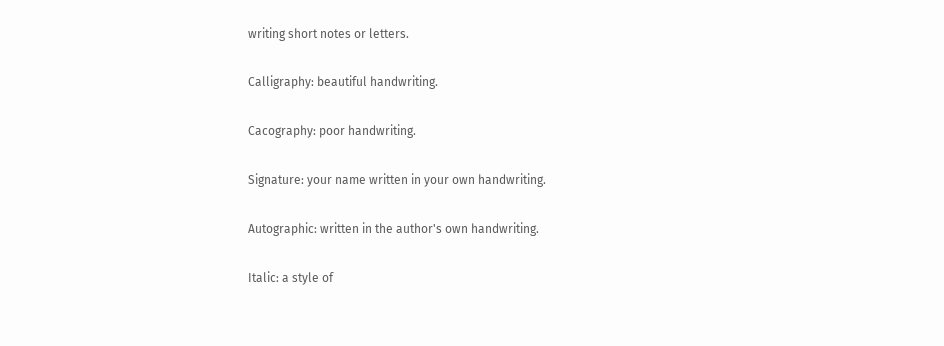writing short notes or letters.

Calligraphy: beautiful handwriting.

Cacography: poor handwriting.

Signature: your name written in your own handwriting.

Autographic: written in the author's own handwriting.

Italic: a style of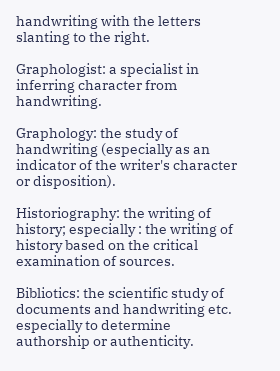handwriting with the letters slanting to the right.

Graphologist: a specialist in inferring character from handwriting.

Graphology: the study of handwriting (especially as an indicator of the writer's character or disposition).

Historiography: the writing of history; especially : the writing of history based on the critical examination of sources.

Bibliotics: the scientific study of documents and handwriting etc. especially to determine authorship or authenticity.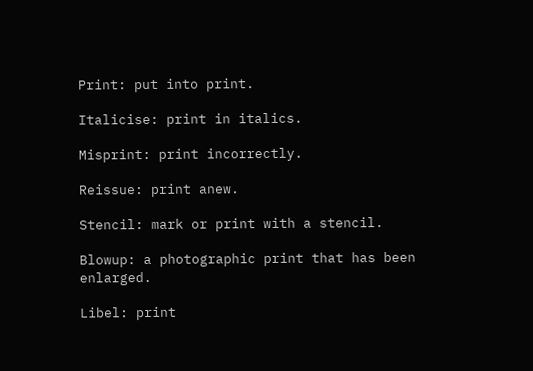Print: put into print.

Italicise: print in italics.

Misprint: print incorrectly.

Reissue: print anew.

Stencil: mark or print with a stencil.

Blowup: a photographic print that has been enlarged.

Libel: print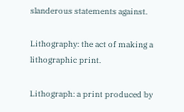slanderous statements against.

Lithography: the act of making a lithographic print.

Lithograph: a print produced by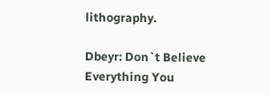lithography.

Dbeyr: Don`t Believe Everything You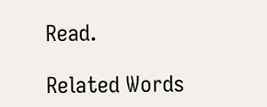Read.

Related Words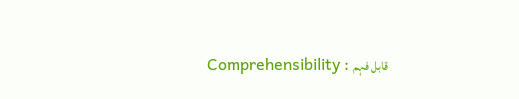Comprehensibility : قابل فہم